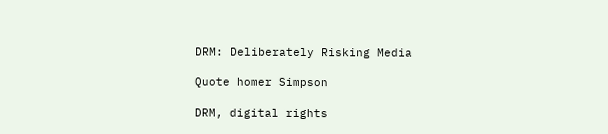DRM: Deliberately Risking Media

Quote homer Simpson

DRM, digital rights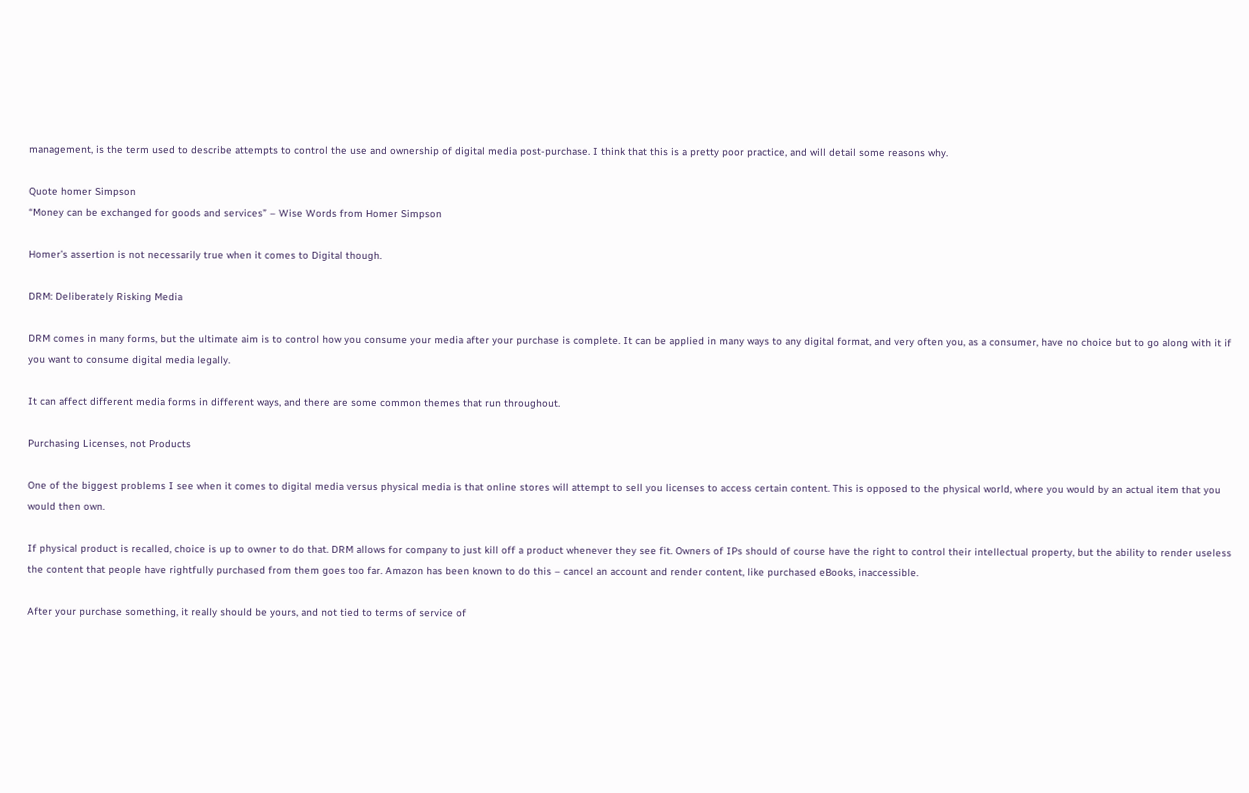management, is the term used to describe attempts to control the use and ownership of digital media post-purchase. I think that this is a pretty poor practice, and will detail some reasons why.

Quote homer Simpson
“Money can be exchanged for goods and services” – Wise Words from Homer Simpson

Homer’s assertion is not necessarily true when it comes to Digital though.

DRM: Deliberately Risking Media

DRM comes in many forms, but the ultimate aim is to control how you consume your media after your purchase is complete. It can be applied in many ways to any digital format, and very often you, as a consumer, have no choice but to go along with it if you want to consume digital media legally.

It can affect different media forms in different ways, and there are some common themes that run throughout.

Purchasing Licenses, not Products

One of the biggest problems I see when it comes to digital media versus physical media is that online stores will attempt to sell you licenses to access certain content. This is opposed to the physical world, where you would by an actual item that you would then own.

If physical product is recalled, choice is up to owner to do that. DRM allows for company to just kill off a product whenever they see fit. Owners of IPs should of course have the right to control their intellectual property, but the ability to render useless the content that people have rightfully purchased from them goes too far. Amazon has been known to do this – cancel an account and render content, like purchased eBooks, inaccessible.

After your purchase something, it really should be yours, and not tied to terms of service of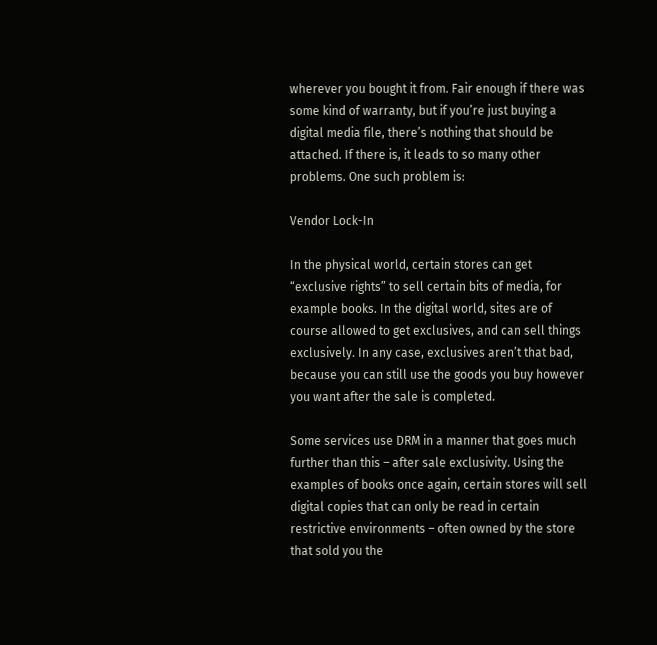wherever you bought it from. Fair enough if there was some kind of warranty, but if you’re just buying a digital media file, there’s nothing that should be attached. If there is, it leads to so many other problems. One such problem is:

Vendor Lock-In

In the physical world, certain stores can get “exclusive rights” to sell certain bits of media, for example books. In the digital world, sites are of course allowed to get exclusives, and can sell things exclusively. In any case, exclusives aren’t that bad, because you can still use the goods you buy however you want after the sale is completed.

Some services use DRM in a manner that goes much further than this – after sale exclusivity. Using the examples of books once again, certain stores will sell digital copies that can only be read in certain restrictive environments – often owned by the store that sold you the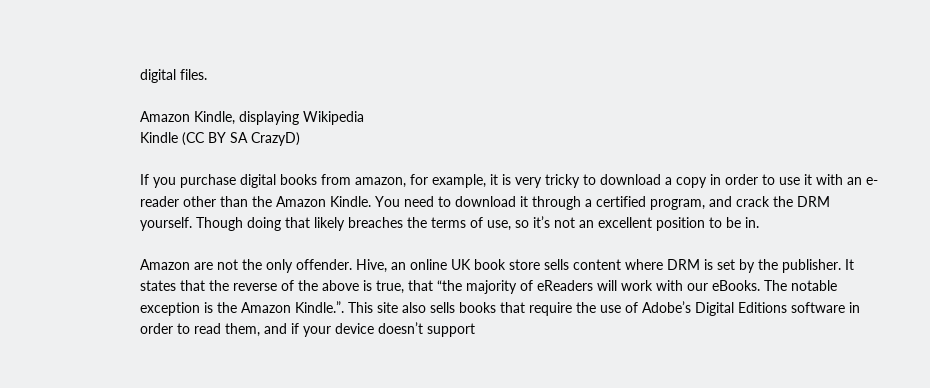digital files.

Amazon Kindle, displaying Wikipedia
Kindle (CC BY SA CrazyD)

If you purchase digital books from amazon, for example, it is very tricky to download a copy in order to use it with an e-reader other than the Amazon Kindle. You need to download it through a certified program, and crack the DRM yourself. Though doing that likely breaches the terms of use, so it’s not an excellent position to be in.

Amazon are not the only offender. Hive, an online UK book store sells content where DRM is set by the publisher. It states that the reverse of the above is true, that “the majority of eReaders will work with our eBooks. The notable exception is the Amazon Kindle.”. This site also sells books that require the use of Adobe’s Digital Editions software in order to read them, and if your device doesn’t support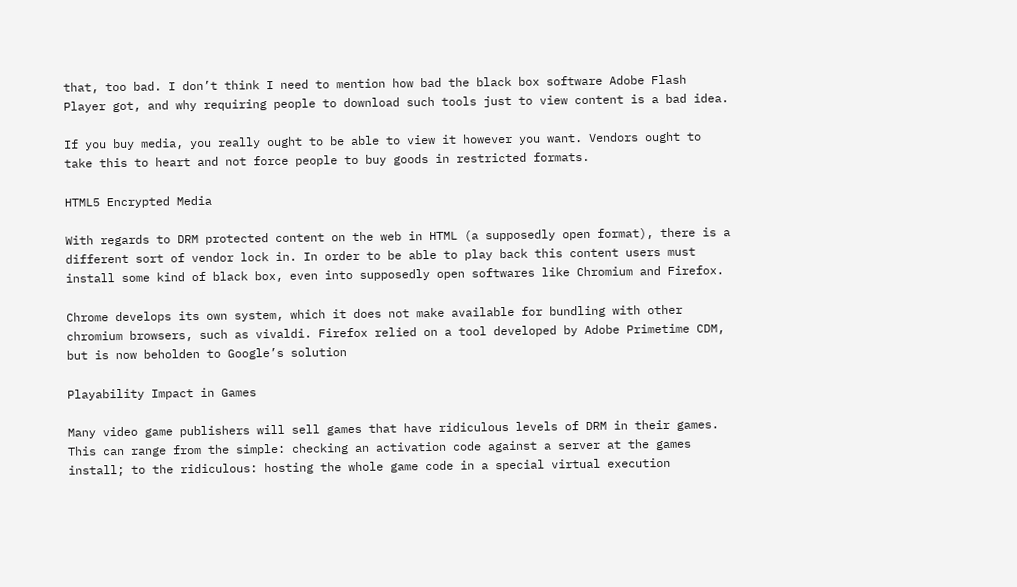that, too bad. I don’t think I need to mention how bad the black box software Adobe Flash Player got, and why requiring people to download such tools just to view content is a bad idea.

If you buy media, you really ought to be able to view it however you want. Vendors ought to take this to heart and not force people to buy goods in restricted formats.

HTML5 Encrypted Media

With regards to DRM protected content on the web in HTML (a supposedly open format), there is a different sort of vendor lock in. In order to be able to play back this content users must install some kind of black box, even into supposedly open softwares like Chromium and Firefox.

Chrome develops its own system, which it does not make available for bundling with other chromium browsers, such as vivaldi. Firefox relied on a tool developed by Adobe Primetime CDM, but is now beholden to Google’s solution

Playability Impact in Games

Many video game publishers will sell games that have ridiculous levels of DRM in their games. This can range from the simple: checking an activation code against a server at the games install; to the ridiculous: hosting the whole game code in a special virtual execution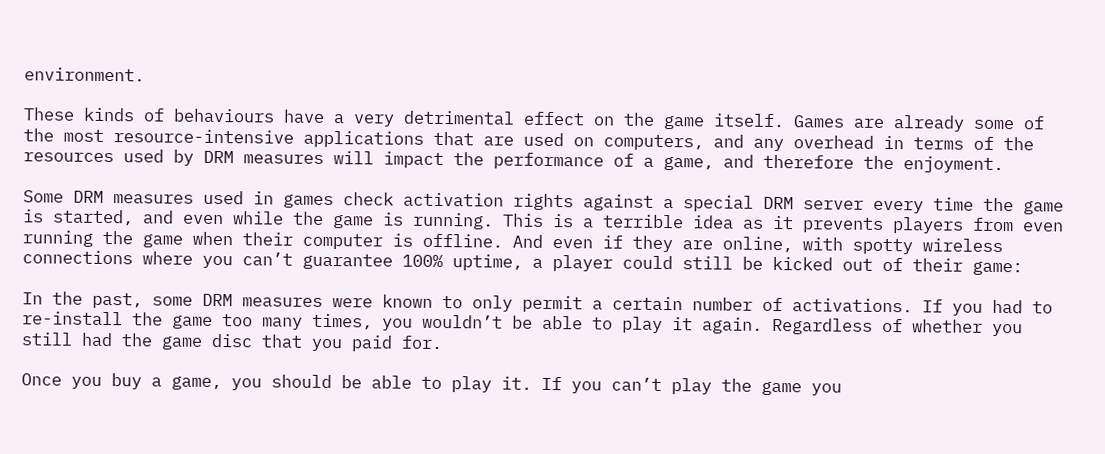environment.

These kinds of behaviours have a very detrimental effect on the game itself. Games are already some of the most resource-intensive applications that are used on computers, and any overhead in terms of the resources used by DRM measures will impact the performance of a game, and therefore the enjoyment.

Some DRM measures used in games check activation rights against a special DRM server every time the game is started, and even while the game is running. This is a terrible idea as it prevents players from even running the game when their computer is offline. And even if they are online, with spotty wireless connections where you can’t guarantee 100% uptime, a player could still be kicked out of their game:

In the past, some DRM measures were known to only permit a certain number of activations. If you had to re-install the game too many times, you wouldn’t be able to play it again. Regardless of whether you still had the game disc that you paid for.

Once you buy a game, you should be able to play it. If you can’t play the game you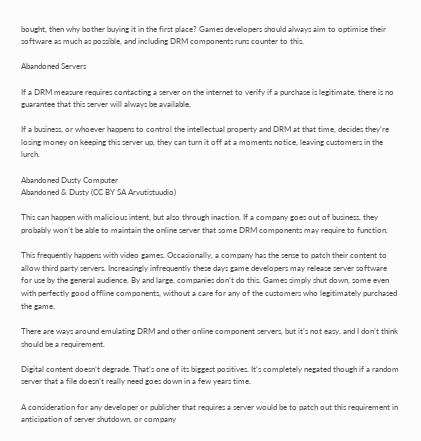bought, then why bother buying it in the first place? Games developers should always aim to optimise their software as much as possible, and including DRM components runs counter to this.

Abandoned Servers

If a DRM measure requires contacting a server on the internet to verify if a purchase is legitimate, there is no guarantee that this server will always be available.

If a business, or whoever happens to control the intellectual property and DRM at that time, decides they’re losing money on keeping this server up, they can turn it off at a moments notice, leaving customers in the lurch.

Abandoned Dusty Computer
Abandoned & Dusty (CC BY SA Arvutistuudio)

This can happen with malicious intent, but also through inaction. If a company goes out of business, they probably won’t be able to maintain the online server that some DRM components may require to function.

This frequently happens with video games. Occasionally, a company has the sense to patch their content to allow third party servers. Increasingly infrequently these days game developers may release server software for use by the general audience. By and large, companies don’t do this. Games simply shut down, some even with perfectly good offline components, without a care for any of the customers who legitimately purchased the game.

There are ways around emulating DRM and other online component servers, but it’s not easy, and I don’t think should be a requirement.

Digital content doesn’t degrade. That’s one of its biggest positives. It’s completely negated though if a random server that a file doesn’t really need goes down in a few years time.

A consideration for any developer or publisher that requires a server would be to patch out this requirement in anticipation of server shutdown, or company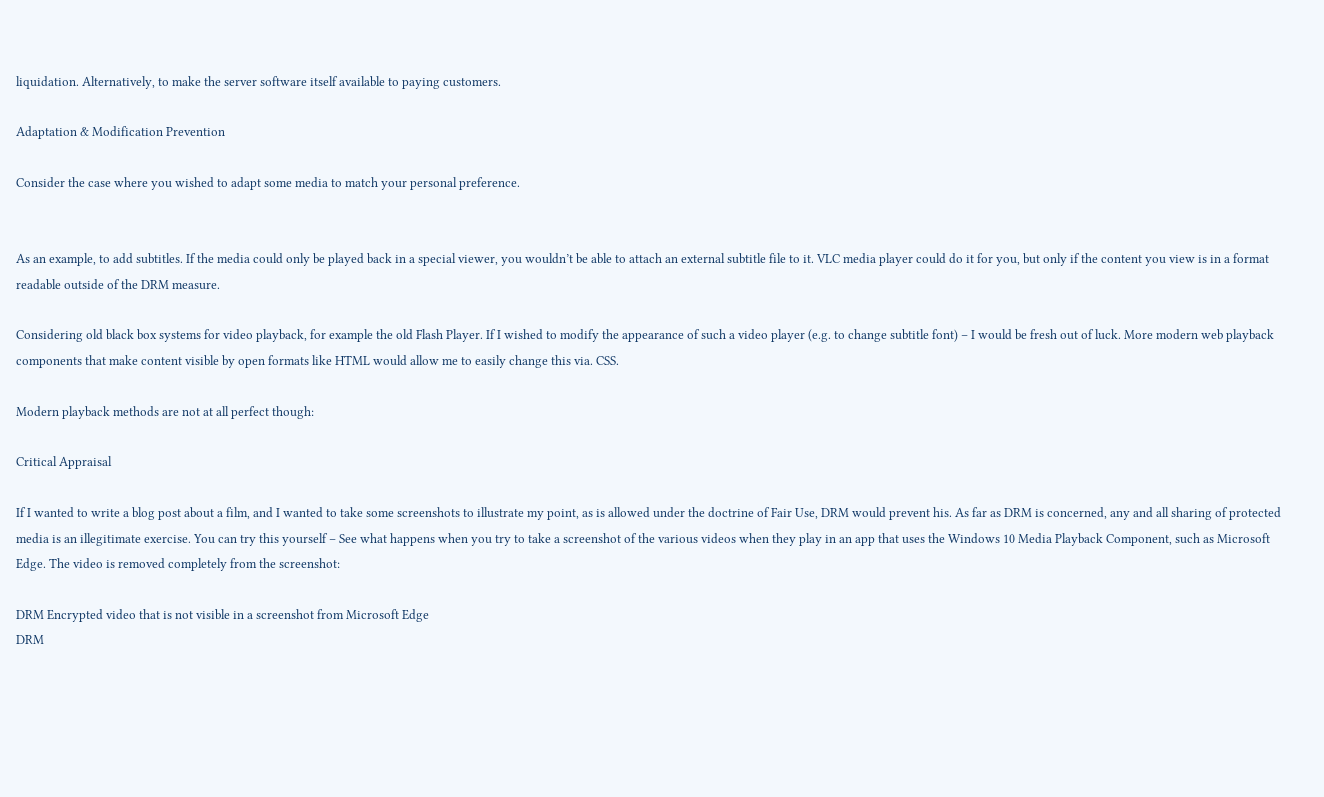liquidation. Alternatively, to make the server software itself available to paying customers.

Adaptation & Modification Prevention

Consider the case where you wished to adapt some media to match your personal preference.


As an example, to add subtitles. If the media could only be played back in a special viewer, you wouldn’t be able to attach an external subtitle file to it. VLC media player could do it for you, but only if the content you view is in a format readable outside of the DRM measure.

Considering old black box systems for video playback, for example the old Flash Player. If I wished to modify the appearance of such a video player (e.g. to change subtitle font) – I would be fresh out of luck. More modern web playback components that make content visible by open formats like HTML would allow me to easily change this via. CSS.

Modern playback methods are not at all perfect though:

Critical Appraisal

If I wanted to write a blog post about a film, and I wanted to take some screenshots to illustrate my point, as is allowed under the doctrine of Fair Use, DRM would prevent his. As far as DRM is concerned, any and all sharing of protected media is an illegitimate exercise. You can try this yourself – See what happens when you try to take a screenshot of the various videos when they play in an app that uses the Windows 10 Media Playback Component, such as Microsoft Edge. The video is removed completely from the screenshot:

DRM Encrypted video that is not visible in a screenshot from Microsoft Edge
DRM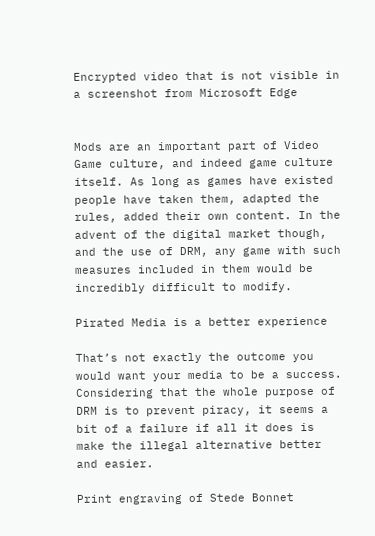Encrypted video that is not visible in a screenshot from Microsoft Edge


Mods are an important part of Video Game culture, and indeed game culture itself. As long as games have existed people have taken them, adapted the rules, added their own content. In the advent of the digital market though, and the use of DRM, any game with such measures included in them would be incredibly difficult to modify.

Pirated Media is a better experience

That’s not exactly the outcome you would want your media to be a success. Considering that the whole purpose of DRM is to prevent piracy, it seems a bit of a failure if all it does is make the illegal alternative better and easier.

Print engraving of Stede Bonnet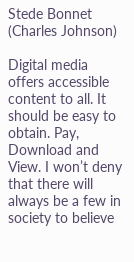Stede Bonnet (Charles Johnson)

Digital media offers accessible content to all. It should be easy to obtain. Pay, Download and View. I won’t deny that there will always be a few in society to believe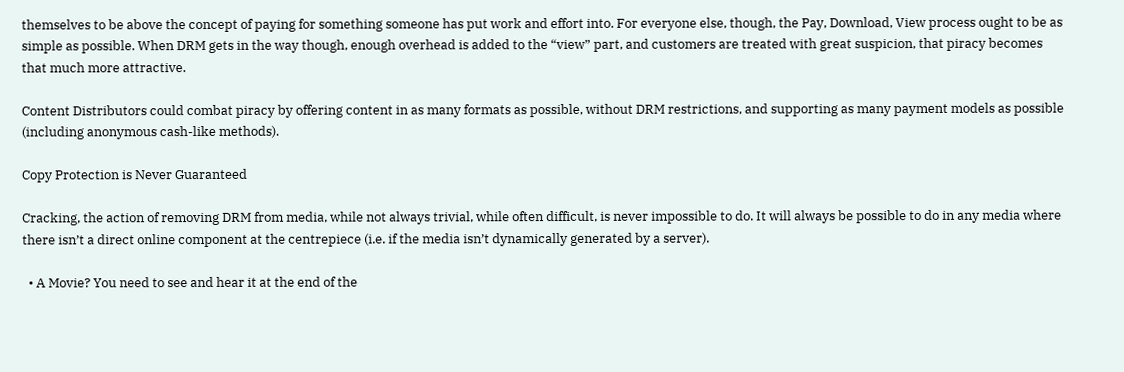themselves to be above the concept of paying for something someone has put work and effort into. For everyone else, though, the Pay, Download, View process ought to be as simple as possible. When DRM gets in the way though, enough overhead is added to the “view” part, and customers are treated with great suspicion, that piracy becomes that much more attractive.

Content Distributors could combat piracy by offering content in as many formats as possible, without DRM restrictions, and supporting as many payment models as possible (including anonymous cash-like methods).

Copy Protection is Never Guaranteed

Cracking, the action of removing DRM from media, while not always trivial, while often difficult, is never impossible to do. It will always be possible to do in any media where there isn’t a direct online component at the centrepiece (i.e. if the media isn’t dynamically generated by a server).

  • A Movie? You need to see and hear it at the end of the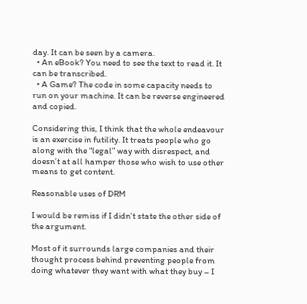day. It can be seen by a camera.
  • An eBook? You need to see the text to read it. It can be transcribed.
  • A Game? The code in some capacity needs to run on your machine. It can be reverse engineered and copied.

Considering this, I think that the whole endeavour is an exercise in futility. It treats people who go along with the “legal” way with disrespect, and doesn’t at all hamper those who wish to use other means to get content.

Reasonable uses of DRM

I would be remiss if I didn’t state the other side of the argument.

Most of it surrounds large companies and their thought process behind preventing people from doing whatever they want with what they buy – I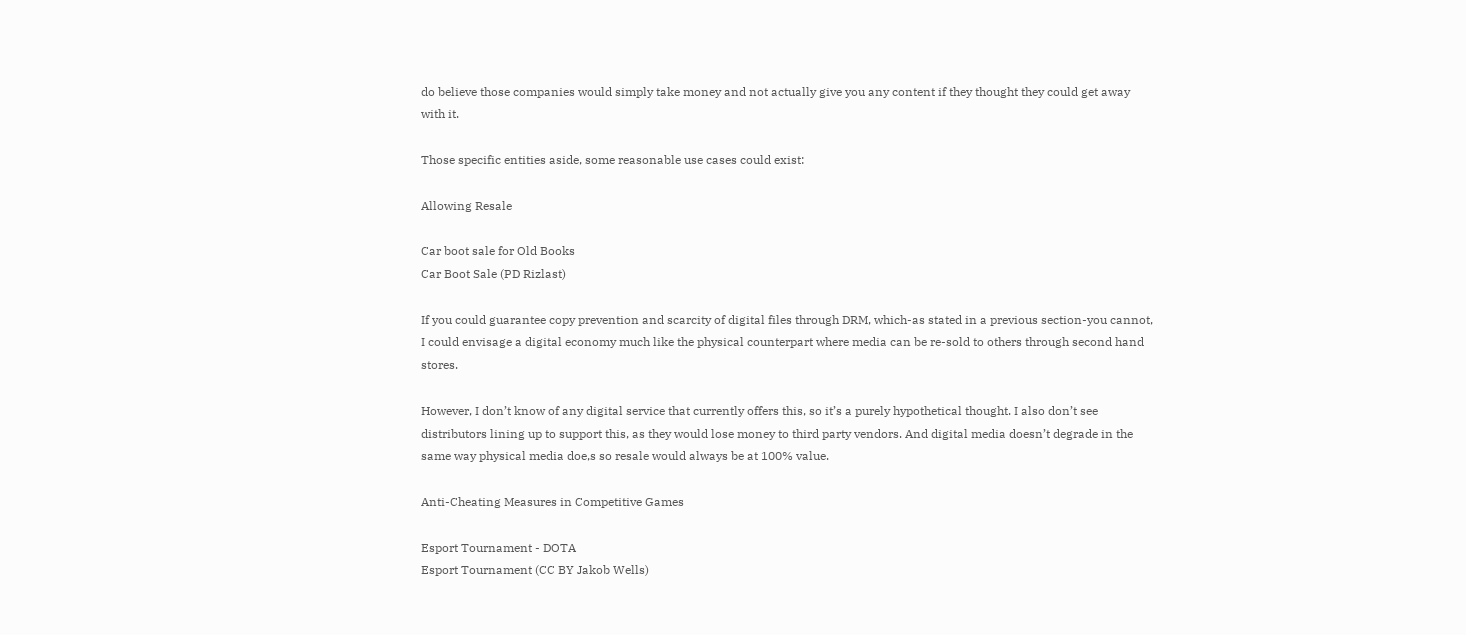do believe those companies would simply take money and not actually give you any content if they thought they could get away with it.

Those specific entities aside, some reasonable use cases could exist:

Allowing Resale

Car boot sale for Old Books
Car Boot Sale (PD Rizlast)

If you could guarantee copy prevention and scarcity of digital files through DRM, which-as stated in a previous section-you cannot, I could envisage a digital economy much like the physical counterpart where media can be re-sold to others through second hand stores.

However, I don’t know of any digital service that currently offers this, so it’s a purely hypothetical thought. I also don’t see distributors lining up to support this, as they would lose money to third party vendors. And digital media doesn’t degrade in the same way physical media doe,s so resale would always be at 100% value.

Anti-Cheating Measures in Competitive Games

Esport Tournament - DOTA
Esport Tournament (CC BY Jakob Wells)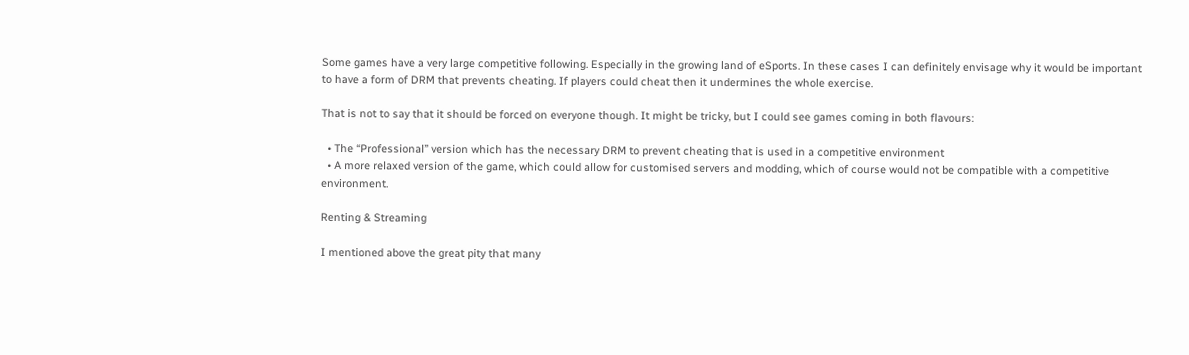Some games have a very large competitive following. Especially in the growing land of eSports. In these cases I can definitely envisage why it would be important to have a form of DRM that prevents cheating. If players could cheat then it undermines the whole exercise.

That is not to say that it should be forced on everyone though. It might be tricky, but I could see games coming in both flavours:

  • The “Professional” version which has the necessary DRM to prevent cheating that is used in a competitive environment
  • A more relaxed version of the game, which could allow for customised servers and modding, which of course would not be compatible with a competitive environment.

Renting & Streaming

I mentioned above the great pity that many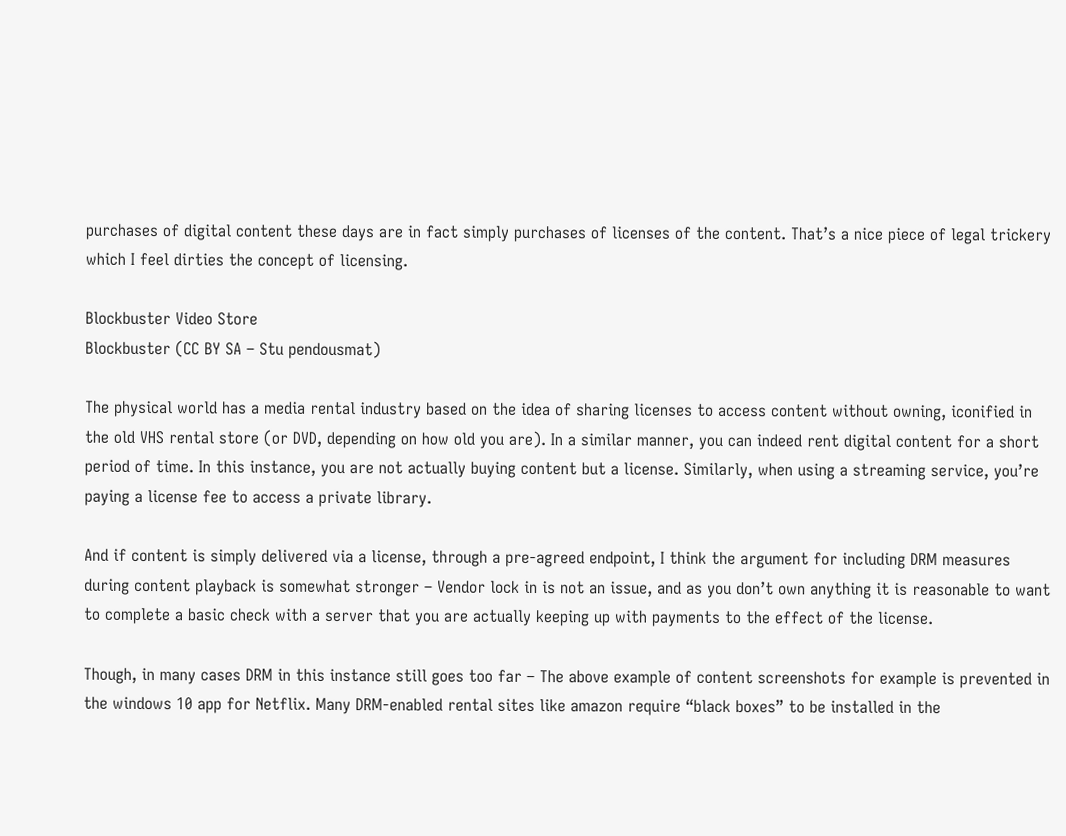purchases of digital content these days are in fact simply purchases of licenses of the content. That’s a nice piece of legal trickery which I feel dirties the concept of licensing.

Blockbuster Video Store
Blockbuster (CC BY SA – Stu pendousmat)

The physical world has a media rental industry based on the idea of sharing licenses to access content without owning, iconified in the old VHS rental store (or DVD, depending on how old you are). In a similar manner, you can indeed rent digital content for a short period of time. In this instance, you are not actually buying content but a license. Similarly, when using a streaming service, you’re paying a license fee to access a private library.

And if content is simply delivered via a license, through a pre-agreed endpoint, I think the argument for including DRM measures during content playback is somewhat stronger – Vendor lock in is not an issue, and as you don’t own anything it is reasonable to want to complete a basic check with a server that you are actually keeping up with payments to the effect of the license.

Though, in many cases DRM in this instance still goes too far – The above example of content screenshots for example is prevented in the windows 10 app for Netflix. Many DRM-enabled rental sites like amazon require “black boxes” to be installed in the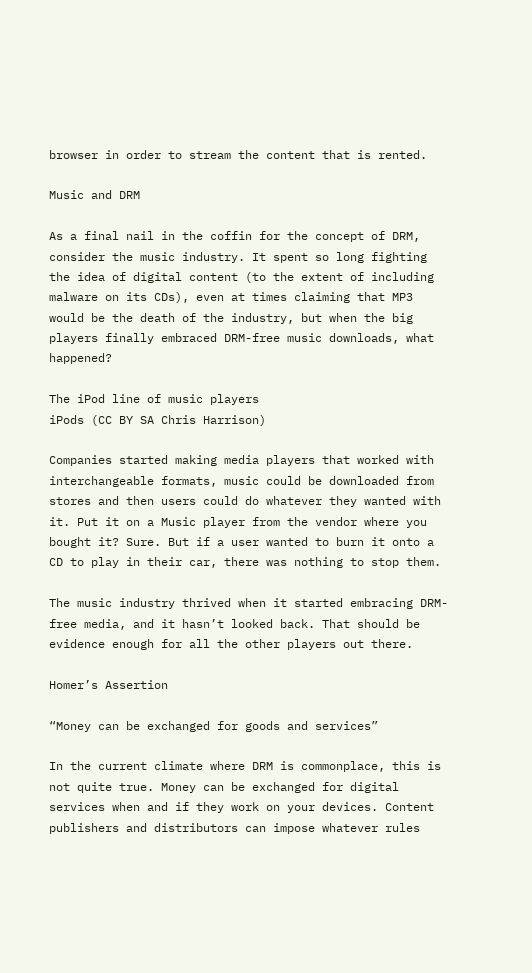browser in order to stream the content that is rented.

Music and DRM

As a final nail in the coffin for the concept of DRM, consider the music industry. It spent so long fighting the idea of digital content (to the extent of including malware on its CDs), even at times claiming that MP3 would be the death of the industry, but when the big players finally embraced DRM-free music downloads, what happened?

The iPod line of music players
iPods (CC BY SA Chris Harrison)

Companies started making media players that worked with interchangeable formats, music could be downloaded from stores and then users could do whatever they wanted with it. Put it on a Music player from the vendor where you bought it? Sure. But if a user wanted to burn it onto a CD to play in their car, there was nothing to stop them.

The music industry thrived when it started embracing DRM-free media, and it hasn’t looked back. That should be evidence enough for all the other players out there.

Homer’s Assertion

“Money can be exchanged for goods and services”

In the current climate where DRM is commonplace, this is not quite true. Money can be exchanged for digital services when and if they work on your devices. Content publishers and distributors can impose whatever rules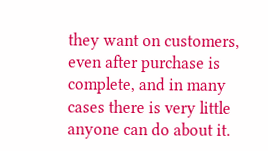they want on customers, even after purchase is complete, and in many cases there is very little anyone can do about it.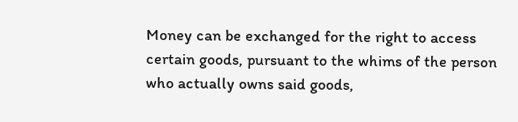Money can be exchanged for the right to access certain goods, pursuant to the whims of the person who actually owns said goods,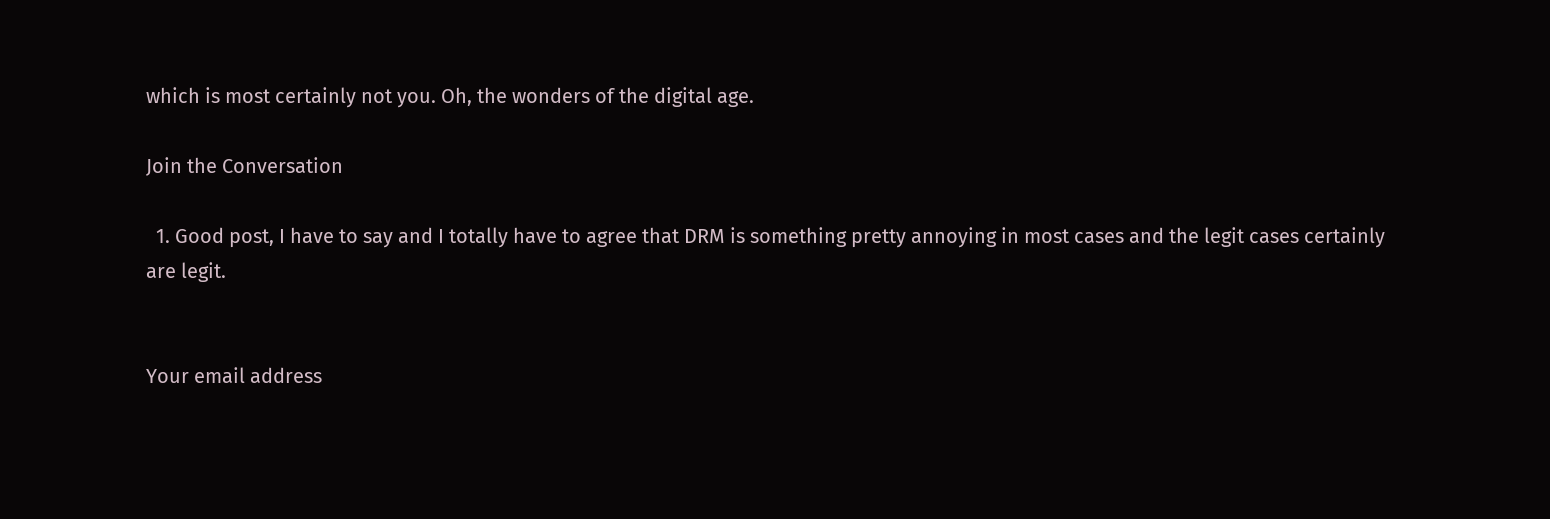which is most certainly not you. Oh, the wonders of the digital age.

Join the Conversation

  1. Good post, I have to say and I totally have to agree that DRM is something pretty annoying in most cases and the legit cases certainly are legit.


Your email address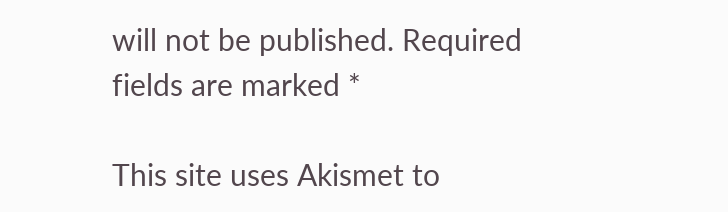will not be published. Required fields are marked *

This site uses Akismet to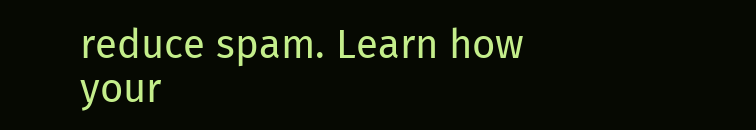reduce spam. Learn how your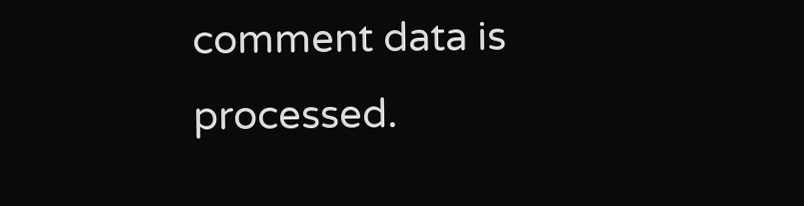comment data is processed.